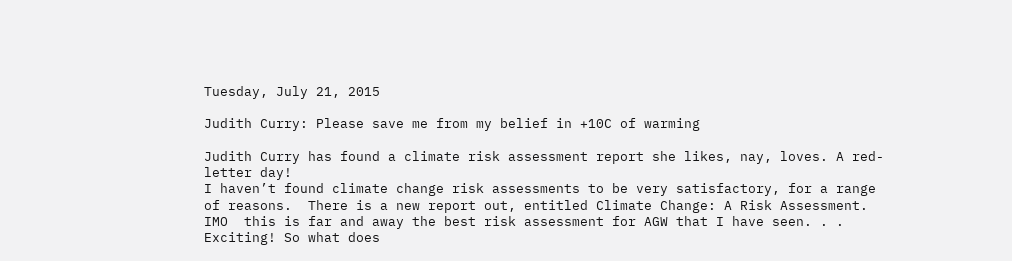Tuesday, July 21, 2015

Judith Curry: Please save me from my belief in +10C of warming

Judith Curry has found a climate risk assessment report she likes, nay, loves. A red-letter day!
I haven’t found climate change risk assessments to be very satisfactory, for a range of reasons.  There is a new report out, entitled Climate Change: A Risk Assessment.  IMO  this is far and away the best risk assessment for AGW that I have seen. . .
Exciting! So what does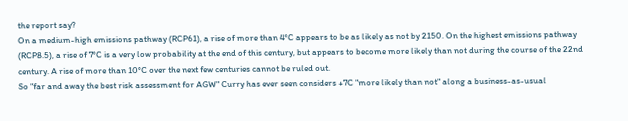the report say?
On a medium-high emissions pathway (RCP61), a rise of more than 4°C appears to be as likely as not by 2150. On the highest emissions pathway (RCP8.5), a rise of 7°C is a very low probability at the end of this century, but appears to become more likely than not during the course of the 22nd century. A rise of more than 10°C over the next few centuries cannot be ruled out.
So "far and away the best risk assessment for AGW" Curry has ever seen considers +7C "more likely than not" along a business-as-usual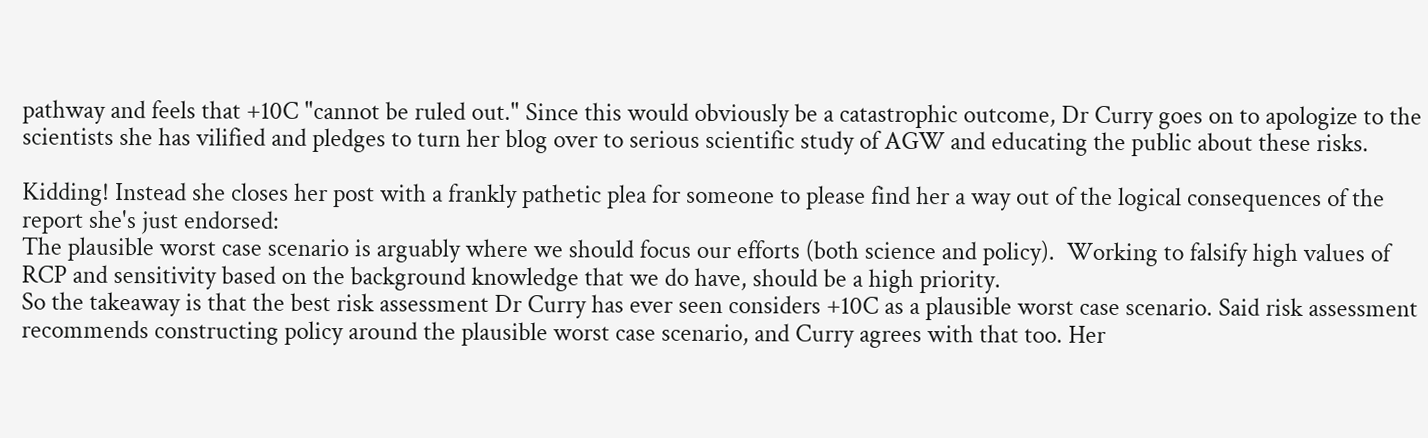pathway and feels that +10C "cannot be ruled out." Since this would obviously be a catastrophic outcome, Dr Curry goes on to apologize to the scientists she has vilified and pledges to turn her blog over to serious scientific study of AGW and educating the public about these risks.

Kidding! Instead she closes her post with a frankly pathetic plea for someone to please find her a way out of the logical consequences of the report she's just endorsed:
The plausible worst case scenario is arguably where we should focus our efforts (both science and policy).  Working to falsify high values of RCP and sensitivity based on the background knowledge that we do have, should be a high priority.
So the takeaway is that the best risk assessment Dr Curry has ever seen considers +10C as a plausible worst case scenario. Said risk assessment recommends constructing policy around the plausible worst case scenario, and Curry agrees with that too. Her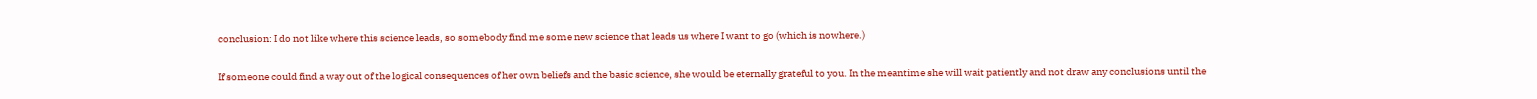conclusion: I do not like where this science leads, so somebody find me some new science that leads us where I want to go (which is nowhere.)

If someone could find a way out of the logical consequences of her own beliefs and the basic science, she would be eternally grateful to you. In the meantime she will wait patiently and not draw any conclusions until the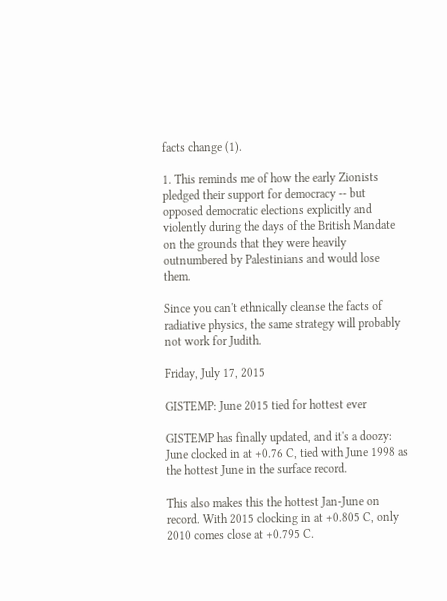facts change (1).

1. This reminds me of how the early Zionists pledged their support for democracy -- but opposed democratic elections explicitly and violently during the days of the British Mandate on the grounds that they were heavily outnumbered by Palestinians and would lose them.

Since you can't ethnically cleanse the facts of radiative physics, the same strategy will probably not work for Judith.

Friday, July 17, 2015

GISTEMP: June 2015 tied for hottest ever

GISTEMP has finally updated, and it's a doozy: June clocked in at +0.76 C, tied with June 1998 as the hottest June in the surface record.

This also makes this the hottest Jan-June on record. With 2015 clocking in at +0.805 C, only 2010 comes close at +0.795 C.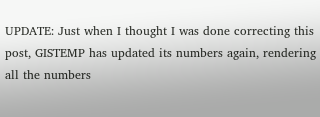UPDATE: Just when I thought I was done correcting this post, GISTEMP has updated its numbers again, rendering all the numbers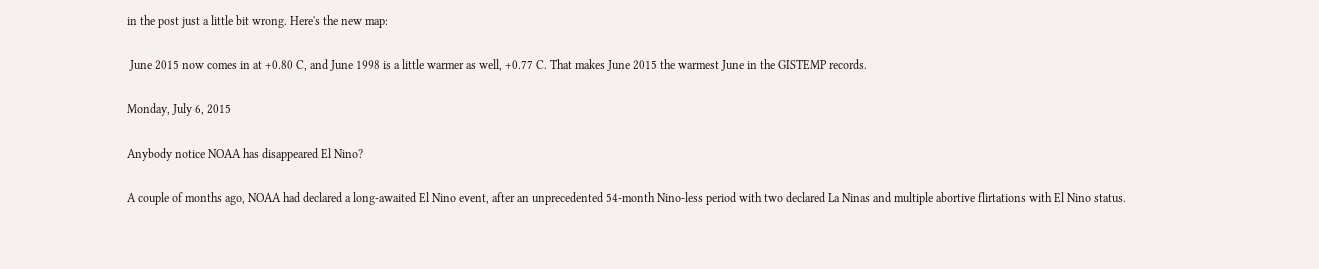in the post just a little bit wrong. Here's the new map:

 June 2015 now comes in at +0.80 C, and June 1998 is a little warmer as well, +0.77 C. That makes June 2015 the warmest June in the GISTEMP records.

Monday, July 6, 2015

Anybody notice NOAA has disappeared El Nino?

A couple of months ago, NOAA had declared a long-awaited El Nino event, after an unprecedented 54-month Nino-less period with two declared La Ninas and multiple abortive flirtations with El Nino status.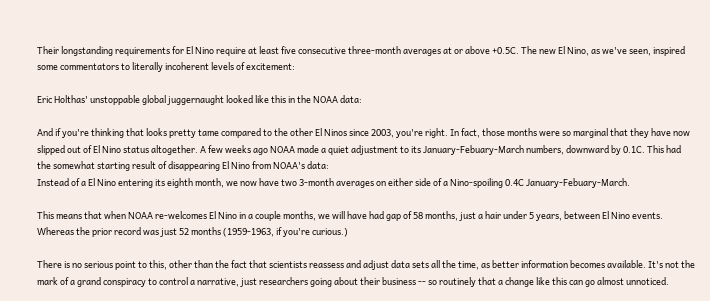Their longstanding requirements for El Nino require at least five consecutive three-month averages at or above +0.5C. The new El Nino, as we've seen, inspired some commentators to literally incoherent levels of excitement:

Eric Holthas' unstoppable global juggernaught looked like this in the NOAA data:

And if you're thinking that looks pretty tame compared to the other El Ninos since 2003, you're right. In fact, those months were so marginal that they have now slipped out of El Nino status altogether. A few weeks ago NOAA made a quiet adjustment to its January-Febuary-March numbers, downward by 0.1C. This had the somewhat starting result of disappearing El Nino from NOAA's data:
Instead of a El Nino entering its eighth month, we now have two 3-month averages on either side of a Nino-spoiling 0.4C January-Febuary-March.

This means that when NOAA re-welcomes El Nino in a couple months, we will have had gap of 58 months, just a hair under 5 years, between El Nino events. Whereas the prior record was just 52 months (1959-1963, if you're curious.)

There is no serious point to this, other than the fact that scientists reassess and adjust data sets all the time, as better information becomes available. It's not the mark of a grand conspiracy to control a narrative, just researchers going about their business -- so routinely that a change like this can go almost unnoticed.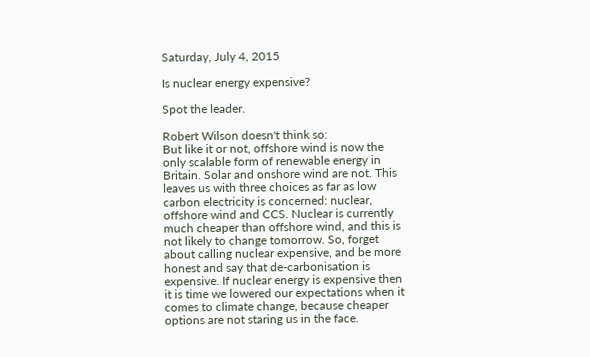Saturday, July 4, 2015

Is nuclear energy expensive?

Spot the leader.

Robert Wilson doesn't think so:
But like it or not, offshore wind is now the only scalable form of renewable energy in Britain. Solar and onshore wind are not. This leaves us with three choices as far as low carbon electricity is concerned: nuclear, offshore wind and CCS. Nuclear is currently much cheaper than offshore wind, and this is not likely to change tomorrow. So, forget about calling nuclear expensive, and be more honest and say that de-carbonisation is expensive. If nuclear energy is expensive then it is time we lowered our expectations when it comes to climate change, because cheaper options are not staring us in the face.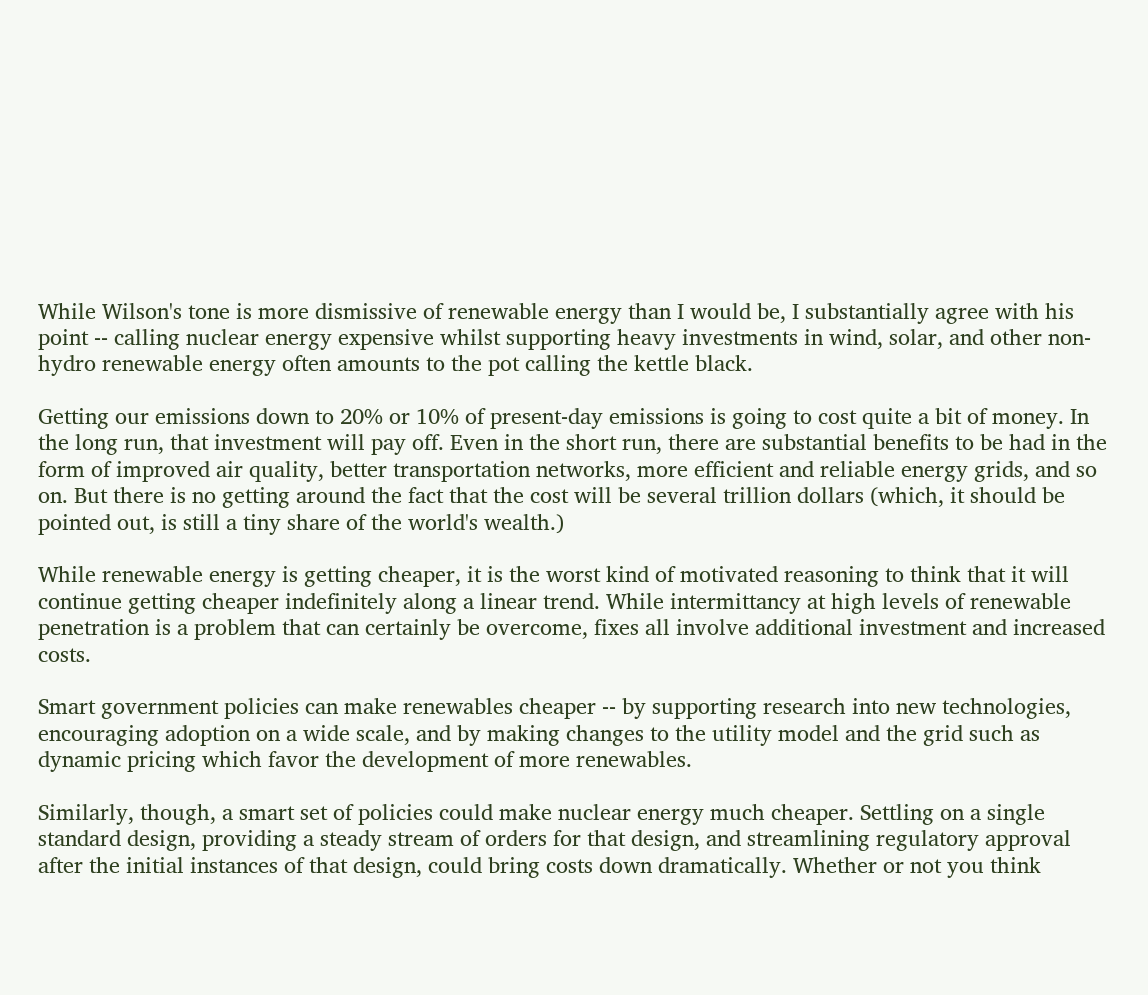While Wilson's tone is more dismissive of renewable energy than I would be, I substantially agree with his point -- calling nuclear energy expensive whilst supporting heavy investments in wind, solar, and other non-hydro renewable energy often amounts to the pot calling the kettle black.

Getting our emissions down to 20% or 10% of present-day emissions is going to cost quite a bit of money. In the long run, that investment will pay off. Even in the short run, there are substantial benefits to be had in the form of improved air quality, better transportation networks, more efficient and reliable energy grids, and so on. But there is no getting around the fact that the cost will be several trillion dollars (which, it should be pointed out, is still a tiny share of the world's wealth.)

While renewable energy is getting cheaper, it is the worst kind of motivated reasoning to think that it will continue getting cheaper indefinitely along a linear trend. While intermittancy at high levels of renewable penetration is a problem that can certainly be overcome, fixes all involve additional investment and increased costs.

Smart government policies can make renewables cheaper -- by supporting research into new technologies, encouraging adoption on a wide scale, and by making changes to the utility model and the grid such as dynamic pricing which favor the development of more renewables.

Similarly, though, a smart set of policies could make nuclear energy much cheaper. Settling on a single standard design, providing a steady stream of orders for that design, and streamlining regulatory approval after the initial instances of that design, could bring costs down dramatically. Whether or not you think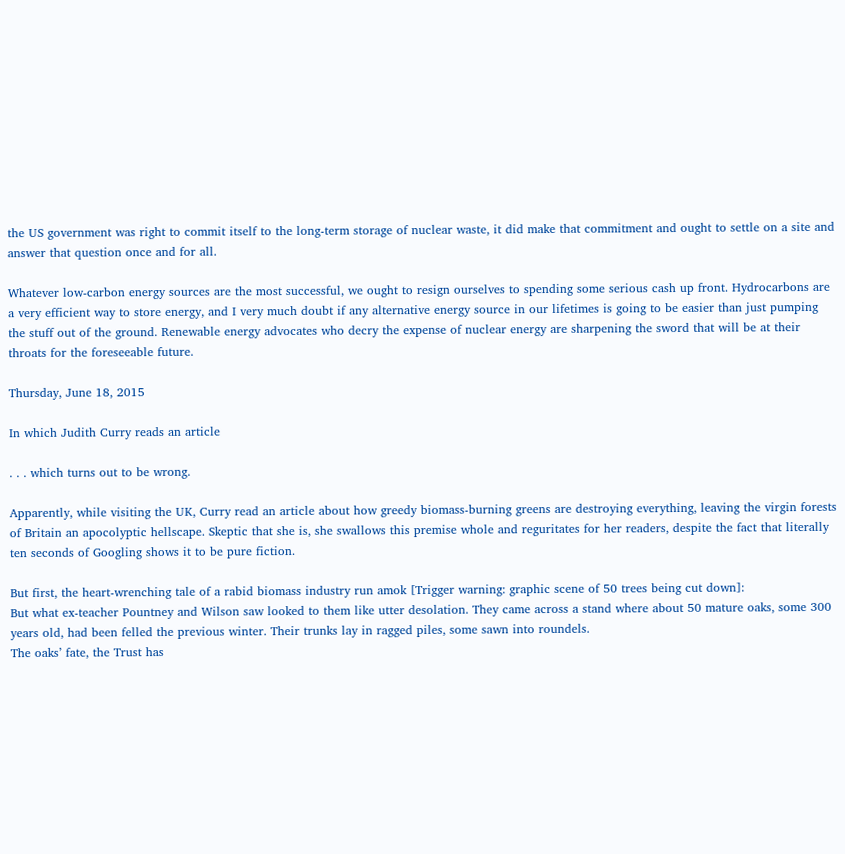the US government was right to commit itself to the long-term storage of nuclear waste, it did make that commitment and ought to settle on a site and answer that question once and for all.

Whatever low-carbon energy sources are the most successful, we ought to resign ourselves to spending some serious cash up front. Hydrocarbons are a very efficient way to store energy, and I very much doubt if any alternative energy source in our lifetimes is going to be easier than just pumping the stuff out of the ground. Renewable energy advocates who decry the expense of nuclear energy are sharpening the sword that will be at their throats for the foreseeable future.

Thursday, June 18, 2015

In which Judith Curry reads an article

. . . which turns out to be wrong.

Apparently, while visiting the UK, Curry read an article about how greedy biomass-burning greens are destroying everything, leaving the virgin forests of Britain an apocolyptic hellscape. Skeptic that she is, she swallows this premise whole and reguritates for her readers, despite the fact that literally ten seconds of Googling shows it to be pure fiction.

But first, the heart-wrenching tale of a rabid biomass industry run amok [Trigger warning: graphic scene of 50 trees being cut down]:
But what ex-teacher Pountney and Wilson saw looked to them like utter desolation. They came across a stand where about 50 mature oaks, some 300 years old, had been felled the previous winter. Their trunks lay in ragged piles, some sawn into roundels.
The oaks’ fate, the Trust has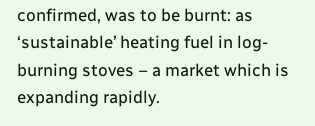confirmed, was to be burnt: as ‘sustainable’ heating fuel in log-burning stoves – a market which is expanding rapidly.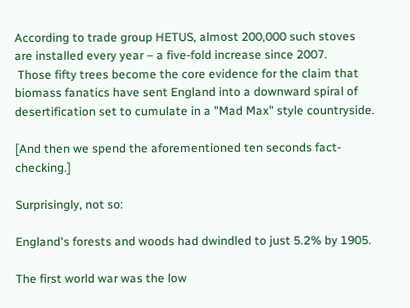According to trade group HETUS, almost 200,000 such stoves are installed every year – a five-fold increase since 2007.
 Those fifty trees become the core evidence for the claim that biomass fanatics have sent England into a downward spiral of desertification set to cumulate in a "Mad Max" style countryside.

[And then we spend the aforementioned ten seconds fact-checking.]

Surprisingly, not so:

England's forests and woods had dwindled to just 5.2% by 1905.

The first world war was the low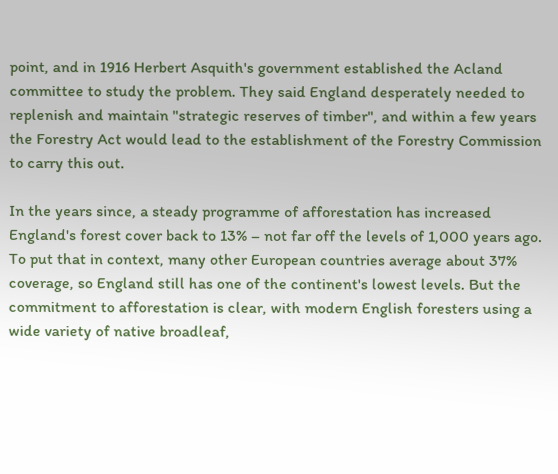point, and in 1916 Herbert Asquith's government established the Acland committee to study the problem. They said England desperately needed to replenish and maintain "strategic reserves of timber", and within a few years the Forestry Act would lead to the establishment of the Forestry Commission to carry this out.

In the years since, a steady programme of afforestation has increased England's forest cover back to 13% – not far off the levels of 1,000 years ago. To put that in context, many other European countries average about 37% coverage, so England still has one of the continent's lowest levels. But the commitment to afforestation is clear, with modern English foresters using a wide variety of native broadleaf,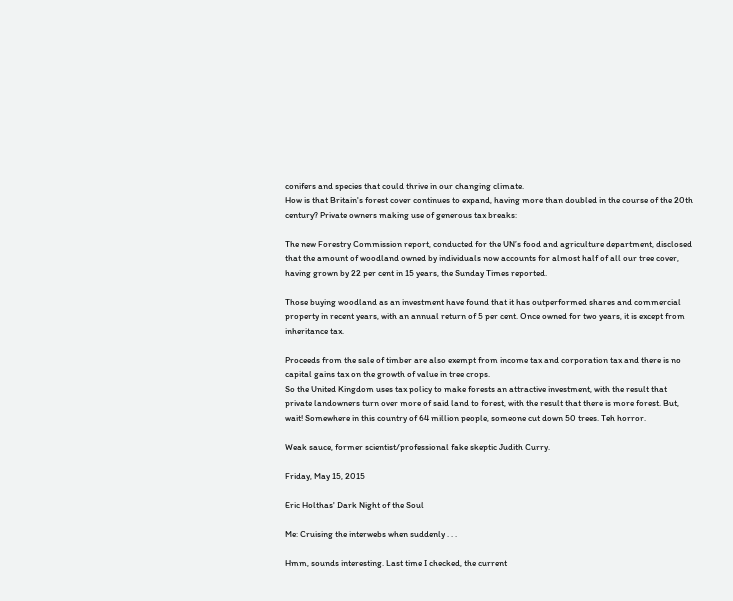conifers and species that could thrive in our changing climate.
How is that Britain's forest cover continues to expand, having more than doubled in the course of the 20th century? Private owners making use of generous tax breaks:

The new Forestry Commission report, conducted for the UN’s food and agriculture department, disclosed that the amount of woodland owned by individuals now accounts for almost half of all our tree cover, having grown by 22 per cent in 15 years, the Sunday Times reported.

Those buying woodland as an investment have found that it has outperformed shares and commercial property in recent years, with an annual return of 5 per cent. Once owned for two years, it is except from inheritance tax.

Proceeds from the sale of timber are also exempt from income tax and corporation tax and there is no capital gains tax on the growth of value in tree crops.
So the United Kingdom uses tax policy to make forests an attractive investment, with the result that private landowners turn over more of said land to forest, with the result that there is more forest. But, wait! Somewhere in this country of 64 million people, someone cut down 50 trees. Teh horror.

Weak sauce, former scientist/professional fake skeptic Judith Curry.

Friday, May 15, 2015

Eric Holthas' Dark Night of the Soul

Me: Cruising the interwebs when suddenly . . .

Hmm, sounds interesting. Last time I checked, the current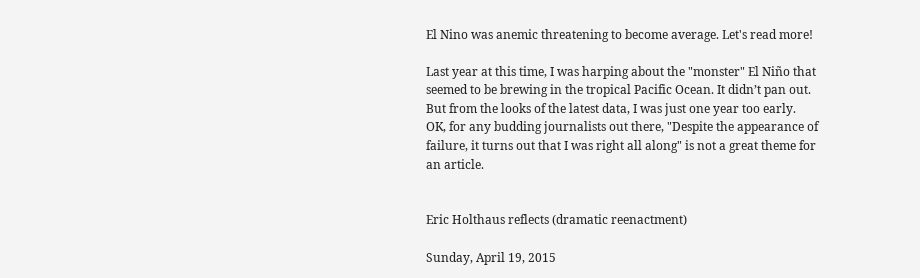El Nino was anemic threatening to become average. Let's read more!

Last year at this time, I was harping about the "monster" El Niño that seemed to be brewing in the tropical Pacific Ocean. It didn’t pan out. But from the looks of the latest data, I was just one year too early.
OK, for any budding journalists out there, "Despite the appearance of failure, it turns out that I was right all along" is not a great theme for an article.


Eric Holthaus reflects (dramatic reenactment)

Sunday, April 19, 2015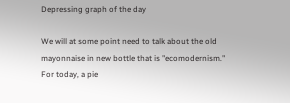Depressing graph of the day

We will at some point need to talk about the old mayonnaise in new bottle that is "ecomodernism." For today, a pie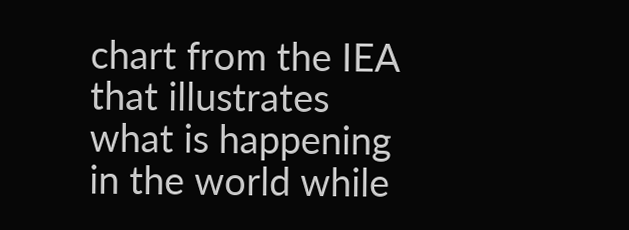chart from the IEA that illustrates what is happening in the world while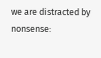we are distracted by nonsense: